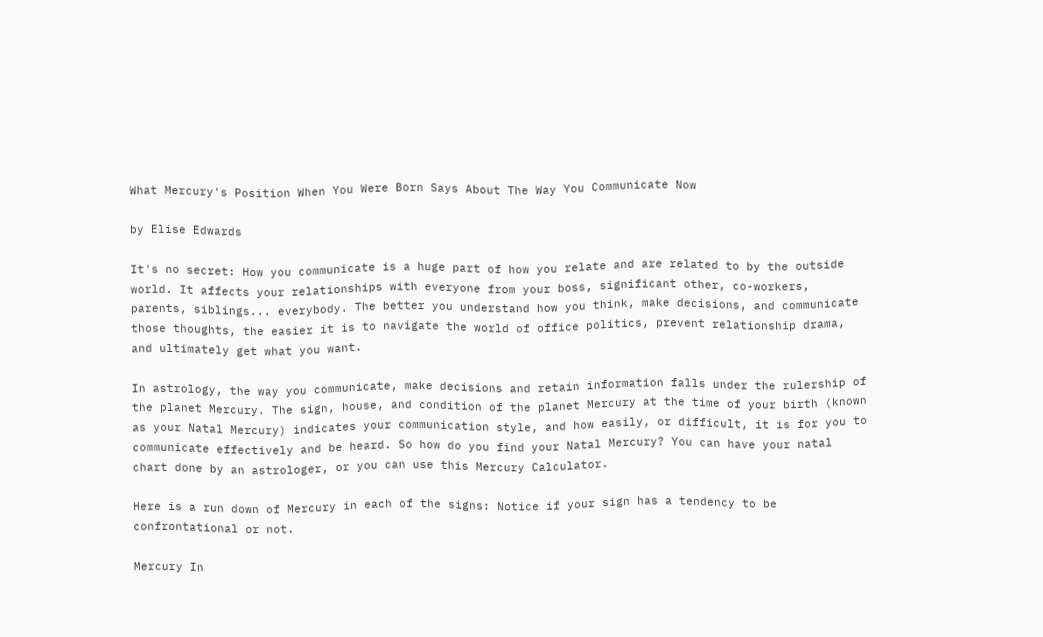What Mercury's Position When You Were Born Says About The Way You Communicate Now

by Elise Edwards

It's no secret: How you communicate is a huge part of how you relate and are related to by the outside world. It affects your relationships with everyone from your boss, significant other, co-workers, parents, siblings... everybody. The better you understand how you think, make decisions, and communicate those thoughts, the easier it is to navigate the world of office politics, prevent relationship drama, and ultimately get what you want.

In astrology, the way you communicate, make decisions and retain information falls under the rulership of the planet Mercury. The sign, house, and condition of the planet Mercury at the time of your birth (known as your Natal Mercury) indicates your communication style, and how easily, or difficult, it is for you to communicate effectively and be heard. So how do you find your Natal Mercury? You can have your natal chart done by an astrologer, or you can use this Mercury Calculator.

Here is a run down of Mercury in each of the signs: Notice if your sign has a tendency to be confrontational or not.

Mercury In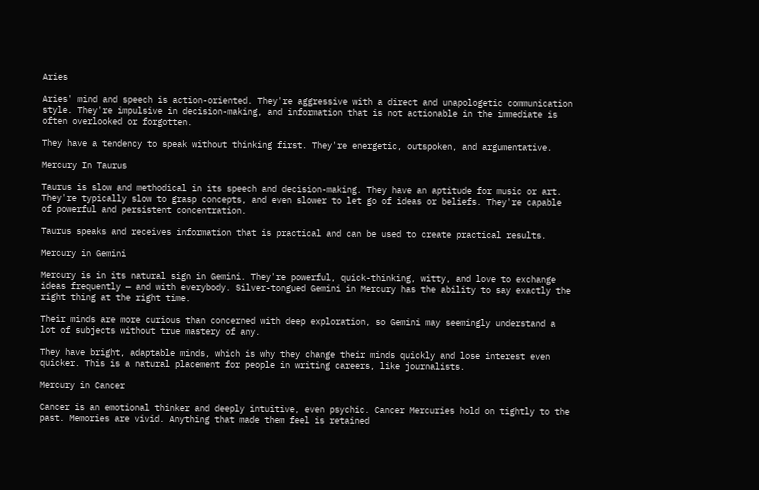Aries

Aries' mind and speech is action-oriented. They're aggressive with a direct and unapologetic communication style. They're impulsive in decision-making, and information that is not actionable in the immediate is often overlooked or forgotten.

They have a tendency to speak without thinking first. They're energetic, outspoken, and argumentative.

Mercury In Taurus

Taurus is slow and methodical in its speech and decision-making. They have an aptitude for music or art. They're typically slow to grasp concepts, and even slower to let go of ideas or beliefs. They're capable of powerful and persistent concentration.

Taurus speaks and receives information that is practical and can be used to create practical results.

Mercury in Gemini

Mercury is in its natural sign in Gemini. They're powerful, quick-thinking, witty, and love to exchange ideas frequently — and with everybody. Silver-tongued Gemini in Mercury has the ability to say exactly the right thing at the right time.

Their minds are more curious than concerned with deep exploration, so Gemini may seemingly understand a lot of subjects without true mastery of any.

They have bright, adaptable minds, which is why they change their minds quickly and lose interest even quicker. This is a natural placement for people in writing careers, like journalists.

Mercury in Cancer

Cancer is an emotional thinker and deeply intuitive, even psychic. Cancer Mercuries hold on tightly to the past. Memories are vivid. Anything that made them feel is retained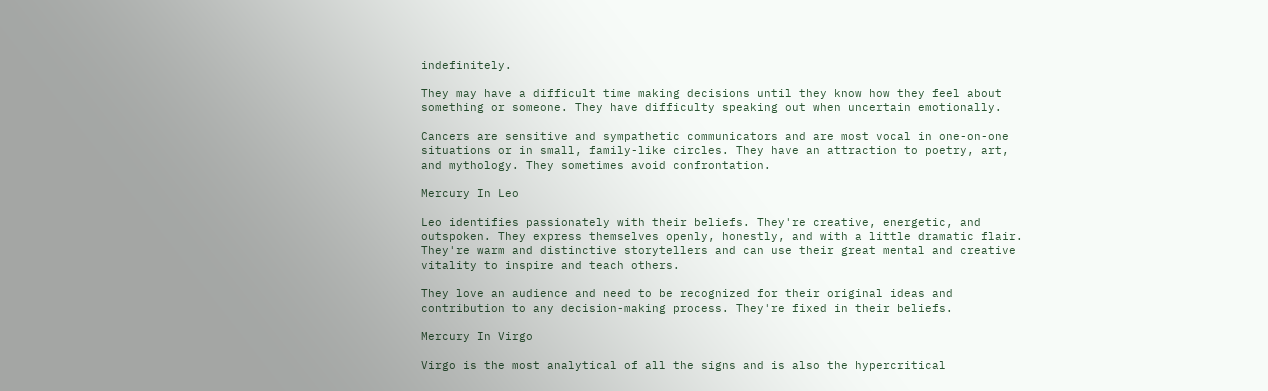indefinitely.

They may have a difficult time making decisions until they know how they feel about something or someone. They have difficulty speaking out when uncertain emotionally.

Cancers are sensitive and sympathetic communicators and are most vocal in one-on-one situations or in small, family-like circles. They have an attraction to poetry, art, and mythology. They sometimes avoid confrontation.

Mercury In Leo

Leo identifies passionately with their beliefs. They're creative, energetic, and outspoken. They express themselves openly, honestly, and with a little dramatic flair. They're warm and distinctive storytellers and can use their great mental and creative vitality to inspire and teach others.

They love an audience and need to be recognized for their original ideas and contribution to any decision-making process. They're fixed in their beliefs.

Mercury In Virgo

Virgo is the most analytical of all the signs and is also the hypercritical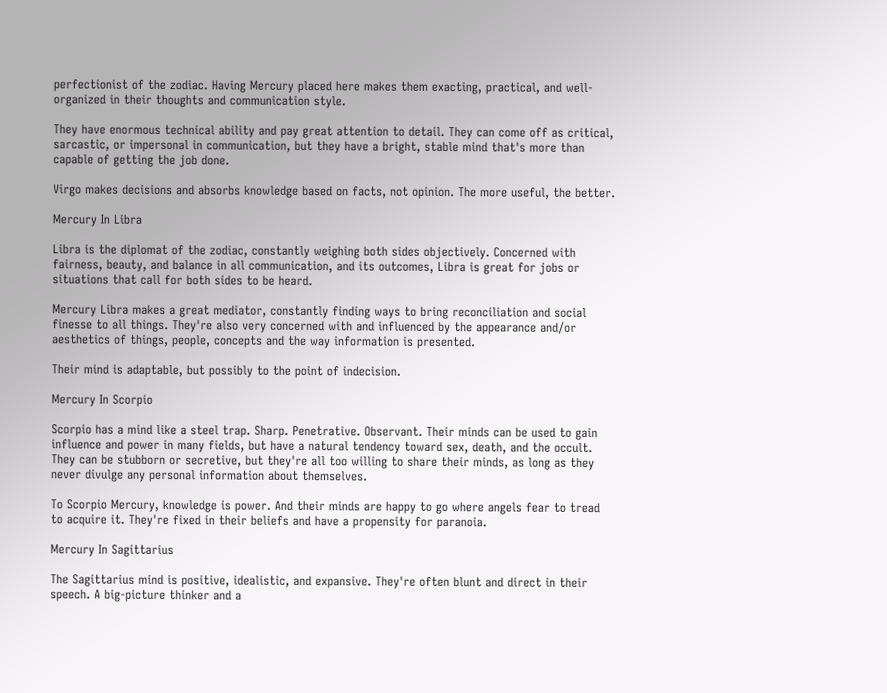perfectionist of the zodiac. Having Mercury placed here makes them exacting, practical, and well-organized in their thoughts and communication style.

They have enormous technical ability and pay great attention to detail. They can come off as critical, sarcastic, or impersonal in communication, but they have a bright, stable mind that's more than capable of getting the job done.

Virgo makes decisions and absorbs knowledge based on facts, not opinion. The more useful, the better.

Mercury In Libra

Libra is the diplomat of the zodiac, constantly weighing both sides objectively. Concerned with fairness, beauty, and balance in all communication, and its outcomes, Libra is great for jobs or situations that call for both sides to be heard.

Mercury Libra makes a great mediator, constantly finding ways to bring reconciliation and social finesse to all things. They're also very concerned with and influenced by the appearance and/or aesthetics of things, people, concepts and the way information is presented.

Their mind is adaptable, but possibly to the point of indecision.

Mercury In Scorpio

Scorpio has a mind like a steel trap. Sharp. Penetrative. Observant. Their minds can be used to gain influence and power in many fields, but have a natural tendency toward sex, death, and the occult. They can be stubborn or secretive, but they're all too willing to share their minds, as long as they never divulge any personal information about themselves.

To Scorpio Mercury, knowledge is power. And their minds are happy to go where angels fear to tread to acquire it. They're fixed in their beliefs and have a propensity for paranoia.

Mercury In Sagittarius

The Sagittarius mind is positive, idealistic, and expansive. They're often blunt and direct in their speech. A big-picture thinker and a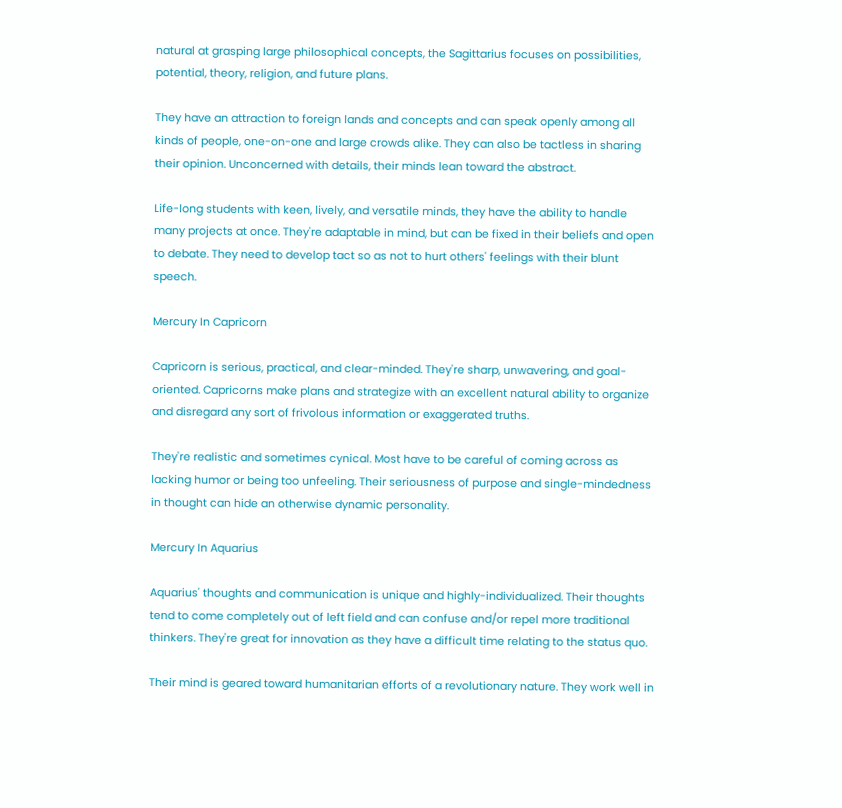natural at grasping large philosophical concepts, the Sagittarius focuses on possibilities, potential, theory, religion, and future plans.

They have an attraction to foreign lands and concepts and can speak openly among all kinds of people, one-on-one and large crowds alike. They can also be tactless in sharing their opinion. Unconcerned with details, their minds lean toward the abstract.

Life-long students with keen, lively, and versatile minds, they have the ability to handle many projects at once. They're adaptable in mind, but can be fixed in their beliefs and open to debate. They need to develop tact so as not to hurt others' feelings with their blunt speech.

Mercury In Capricorn

Capricorn is serious, practical, and clear-minded. They're sharp, unwavering, and goal-oriented. Capricorns make plans and strategize with an excellent natural ability to organize and disregard any sort of frivolous information or exaggerated truths.

They're realistic and sometimes cynical. Most have to be careful of coming across as lacking humor or being too unfeeling. Their seriousness of purpose and single-mindedness in thought can hide an otherwise dynamic personality.

Mercury In Aquarius

Aquarius' thoughts and communication is unique and highly-individualized. Their thoughts tend to come completely out of left field and can confuse and/or repel more traditional thinkers. They're great for innovation as they have a difficult time relating to the status quo.

Their mind is geared toward humanitarian efforts of a revolutionary nature. They work well in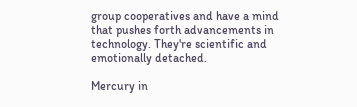group cooperatives and have a mind that pushes forth advancements in technology. They're scientific and emotionally detached.

Mercury in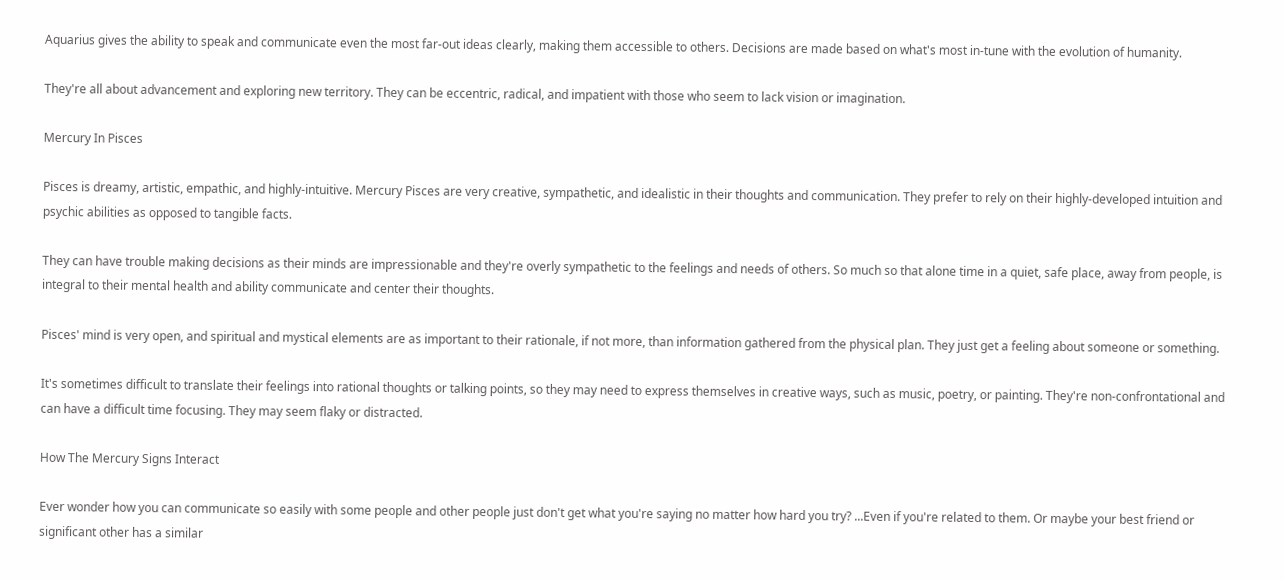Aquarius gives the ability to speak and communicate even the most far-out ideas clearly, making them accessible to others. Decisions are made based on what's most in-tune with the evolution of humanity.

They're all about advancement and exploring new territory. They can be eccentric, radical, and impatient with those who seem to lack vision or imagination.

Mercury In Pisces

Pisces is dreamy, artistic, empathic, and highly-intuitive. Mercury Pisces are very creative, sympathetic, and idealistic in their thoughts and communication. They prefer to rely on their highly-developed intuition and psychic abilities as opposed to tangible facts.

They can have trouble making decisions as their minds are impressionable and they're overly sympathetic to the feelings and needs of others. So much so that alone time in a quiet, safe place, away from people, is integral to their mental health and ability communicate and center their thoughts.

Pisces' mind is very open, and spiritual and mystical elements are as important to their rationale, if not more, than information gathered from the physical plan. They just get a feeling about someone or something.

It's sometimes difficult to translate their feelings into rational thoughts or talking points, so they may need to express themselves in creative ways, such as music, poetry, or painting. They're non-confrontational and can have a difficult time focusing. They may seem flaky or distracted.

How The Mercury Signs Interact

Ever wonder how you can communicate so easily with some people and other people just don't get what you're saying no matter how hard you try? ...Even if you're related to them. Or maybe your best friend or significant other has a similar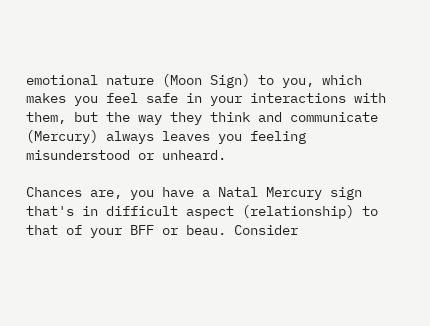emotional nature (Moon Sign) to you, which makes you feel safe in your interactions with them, but the way they think and communicate (Mercury) always leaves you feeling misunderstood or unheard.

Chances are, you have a Natal Mercury sign that's in difficult aspect (relationship) to that of your BFF or beau. Consider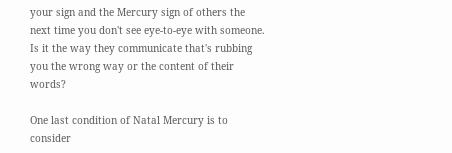your sign and the Mercury sign of others the next time you don't see eye-to-eye with someone. Is it the way they communicate that's rubbing you the wrong way or the content of their words?

One last condition of Natal Mercury is to consider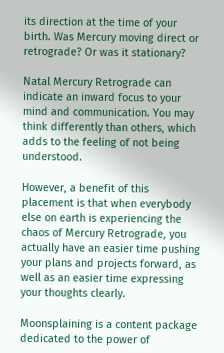its direction at the time of your birth. Was Mercury moving direct or retrograde? Or was it stationary?

Natal Mercury Retrograde can indicate an inward focus to your mind and communication. You may think differently than others, which adds to the feeling of not being understood.

However, a benefit of this placement is that when everybody else on earth is experiencing the chaos of Mercury Retrograde, you actually have an easier time pushing your plans and projects forward, as well as an easier time expressing your thoughts clearly.

Moonsplaining is a content package dedicated to the power of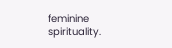feminine spirituality.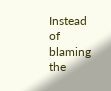Instead of blaming the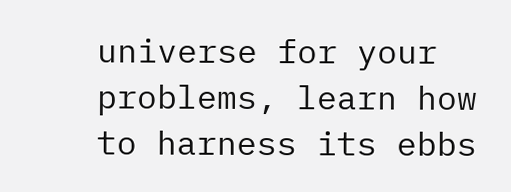universe for your problems, learn how to harness its ebbs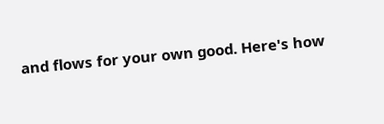and flows for your own good. Here's how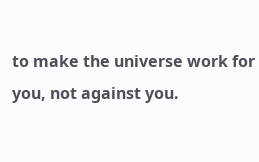to make the universe work for you, not against you.